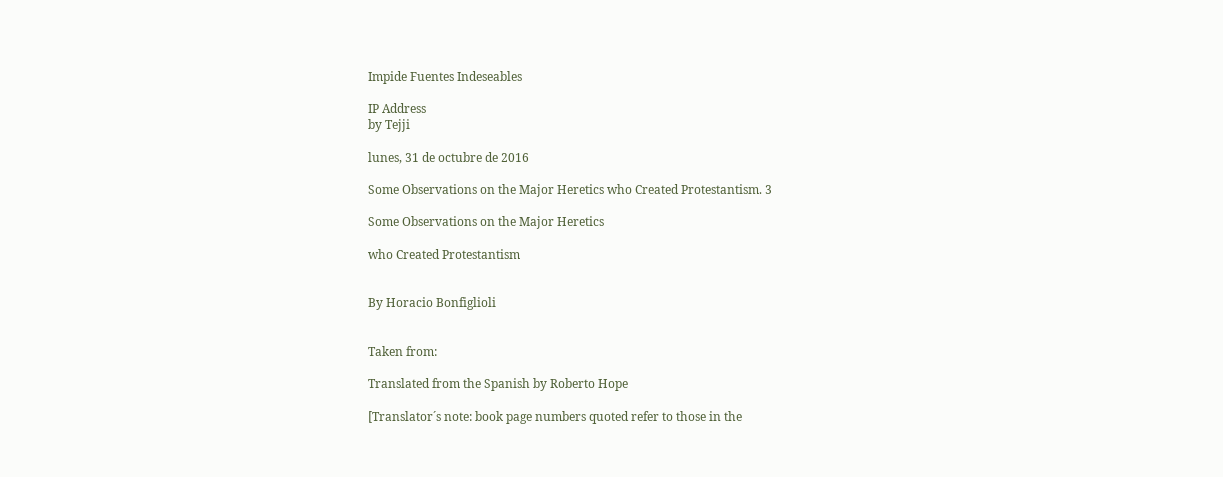Impide Fuentes Indeseables

IP Address
by Tejji

lunes, 31 de octubre de 2016

Some Observations on the Major Heretics who Created Protestantism. 3

Some Observations on the Major Heretics

who Created Protestantism


By Horacio Bonfiglioli


Taken from:

Translated from the Spanish by Roberto Hope

[Translator´s note: book page numbers quoted refer to those in the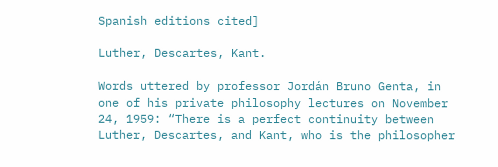Spanish editions cited]

Luther, Descartes, Kant.

Words uttered by professor Jordán Bruno Genta, in one of his private philosophy lectures on November 24, 1959: “There is a perfect continuity between Luther, Descartes, and Kant, who is the philosopher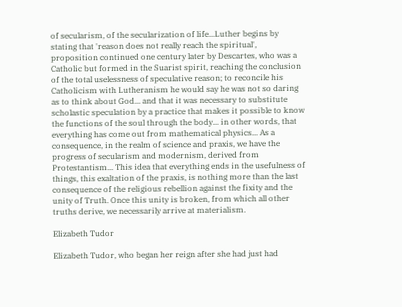of secularism, of the secularization of life...Luther begins by stating that 'reason does not really reach the spiritual', proposition continued one century later by Descartes, who was a Catholic but formed in the Suarist spirit, reaching the conclusion of the total uselessness of speculative reason; to reconcile his Catholicism with Lutheranism he would say he was not so daring as to think about God... and that it was necessary to substitute scholastic speculation by a practice that makes it possible to know the functions of the soul through the body... in other words, that everything has come out from mathematical physics... As a consequence, in the realm of science and praxis, we have the progress of secularism and modernism, derived from Protestantism... This idea that everything ends in the usefulness of things, this exaltation of the praxis, is nothing more than the last consequence of the religious rebellion against the fixity and the unity of Truth. Once this unity is broken, from which all other truths derive, we necessarily arrive at materialism.

Elizabeth Tudor

Elizabeth Tudor, who began her reign after she had just had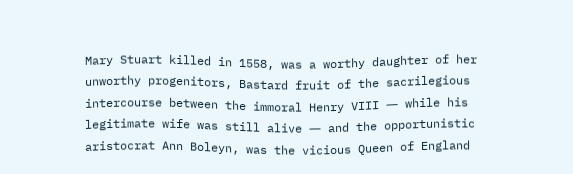Mary Stuart killed in 1558, was a worthy daughter of her unworthy progenitors, Bastard fruit of the sacrilegious intercourse between the immoral Henry VIII ― while his legitimate wife was still alive ― and the opportunistic aristocrat Ann Boleyn, was the vicious Queen of England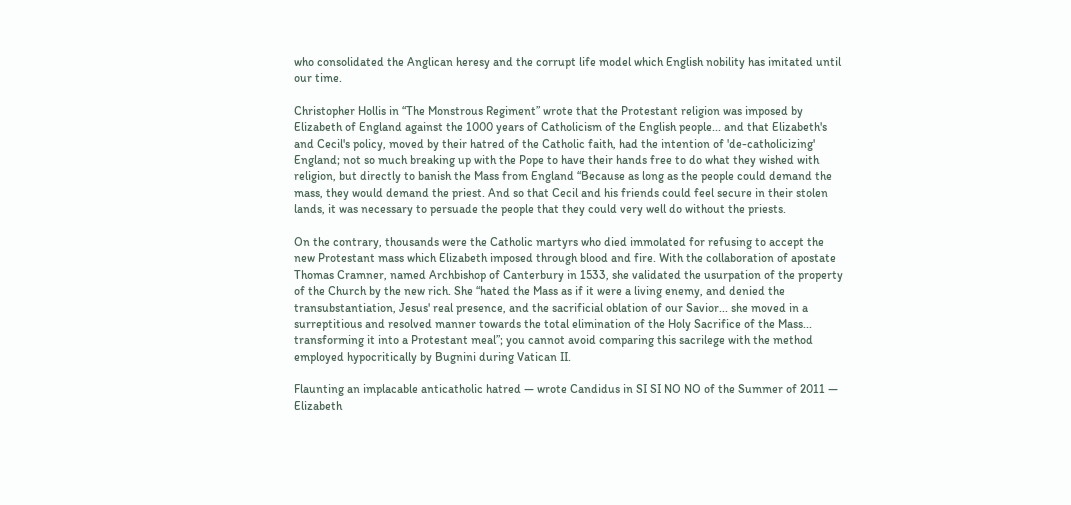who consolidated the Anglican heresy and the corrupt life model which English nobility has imitated until our time.

Christopher Hollis in “The Monstrous Regiment” wrote that the Protestant religion was imposed by Elizabeth of England against the 1000 years of Catholicism of the English people... and that Elizabeth's and Cecil's policy, moved by their hatred of the Catholic faith, had the intention of 'de-catholicizing' England; not so much breaking up with the Pope to have their hands free to do what they wished with religion, but directly to banish the Mass from England “Because as long as the people could demand the mass, they would demand the priest. And so that Cecil and his friends could feel secure in their stolen lands, it was necessary to persuade the people that they could very well do without the priests.

On the contrary, thousands were the Catholic martyrs who died immolated for refusing to accept the new Protestant mass which Elizabeth imposed through blood and fire. With the collaboration of apostate Thomas Cramner, named Archbishop of Canterbury in 1533, she validated the usurpation of the property of the Church by the new rich. She “hated the Mass as if it were a living enemy, and denied the transubstantiation, Jesus' real presence, and the sacrificial oblation of our Savior... she moved in a surreptitious and resolved manner towards the total elimination of the Holy Sacrifice of the Mass... transforming it into a Protestant meal”; you cannot avoid comparing this sacrilege with the method employed hypocritically by Bugnini during Vatican II.

Flaunting an implacable anticatholic hatred ― wrote Candidus in SI SI NO NO of the Summer of 2011 ― Elizabeth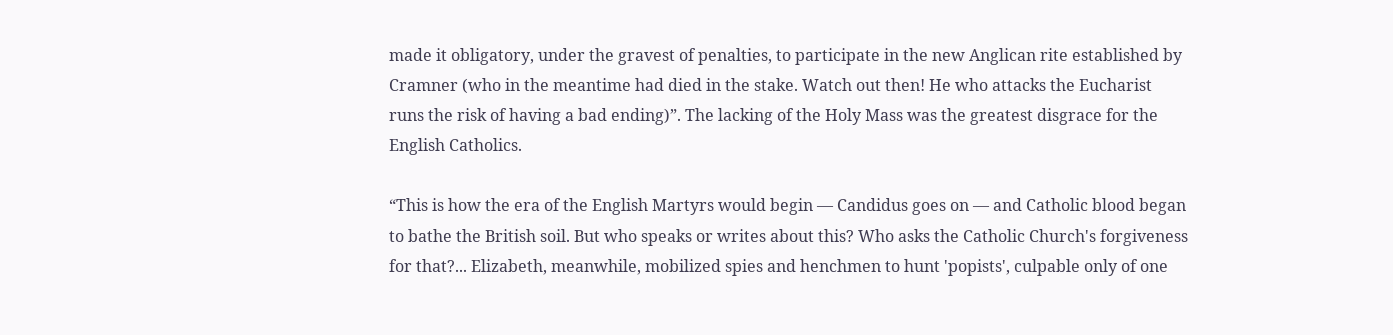made it obligatory, under the gravest of penalties, to participate in the new Anglican rite established by Cramner (who in the meantime had died in the stake. Watch out then! He who attacks the Eucharist runs the risk of having a bad ending)”. The lacking of the Holy Mass was the greatest disgrace for the English Catholics.

“This is how the era of the English Martyrs would begin ― Candidus goes on ― and Catholic blood began to bathe the British soil. But who speaks or writes about this? Who asks the Catholic Church's forgiveness for that?... Elizabeth, meanwhile, mobilized spies and henchmen to hunt 'popists', culpable only of one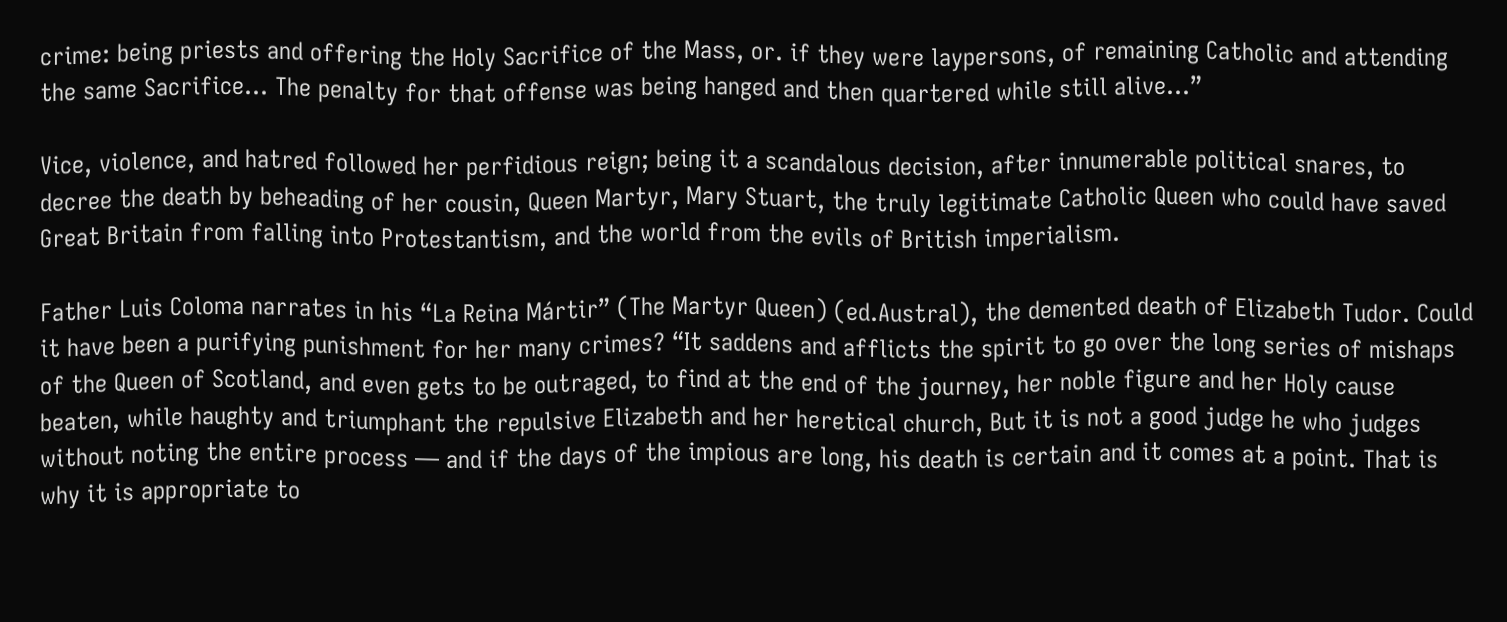crime: being priests and offering the Holy Sacrifice of the Mass, or. if they were laypersons, of remaining Catholic and attending the same Sacrifice... The penalty for that offense was being hanged and then quartered while still alive...”

Vice, violence, and hatred followed her perfidious reign; being it a scandalous decision, after innumerable political snares, to decree the death by beheading of her cousin, Queen Martyr, Mary Stuart, the truly legitimate Catholic Queen who could have saved Great Britain from falling into Protestantism, and the world from the evils of British imperialism.

Father Luis Coloma narrates in his “La Reina Mártir” (The Martyr Queen) (ed.Austral), the demented death of Elizabeth Tudor. Could it have been a purifying punishment for her many crimes? “It saddens and afflicts the spirit to go over the long series of mishaps of the Queen of Scotland, and even gets to be outraged, to find at the end of the journey, her noble figure and her Holy cause beaten, while haughty and triumphant the repulsive Elizabeth and her heretical church, But it is not a good judge he who judges without noting the entire process ― and if the days of the impious are long, his death is certain and it comes at a point. That is why it is appropriate to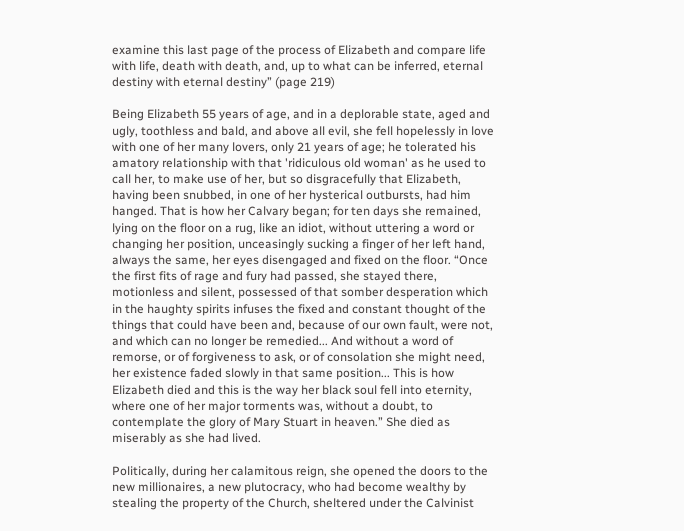examine this last page of the process of Elizabeth and compare life with life, death with death, and, up to what can be inferred, eternal destiny with eternal destiny” (page 219)

Being Elizabeth 55 years of age, and in a deplorable state, aged and ugly, toothless and bald, and above all evil, she fell hopelessly in love with one of her many lovers, only 21 years of age; he tolerated his amatory relationship with that 'ridiculous old woman' as he used to call her, to make use of her, but so disgracefully that Elizabeth, having been snubbed, in one of her hysterical outbursts, had him hanged. That is how her Calvary began; for ten days she remained, lying on the floor on a rug, like an idiot, without uttering a word or changing her position, unceasingly sucking a finger of her left hand, always the same, her eyes disengaged and fixed on the floor. “Once the first fits of rage and fury had passed, she stayed there, motionless and silent, possessed of that somber desperation which in the haughty spirits infuses the fixed and constant thought of the things that could have been and, because of our own fault, were not, and which can no longer be remedied... And without a word of remorse, or of forgiveness to ask, or of consolation she might need, her existence faded slowly in that same position... This is how Elizabeth died and this is the way her black soul fell into eternity, where one of her major torments was, without a doubt, to contemplate the glory of Mary Stuart in heaven.” She died as miserably as she had lived.

Politically, during her calamitous reign, she opened the doors to the new millionaires, a new plutocracy, who had become wealthy by stealing the property of the Church, sheltered under the Calvinist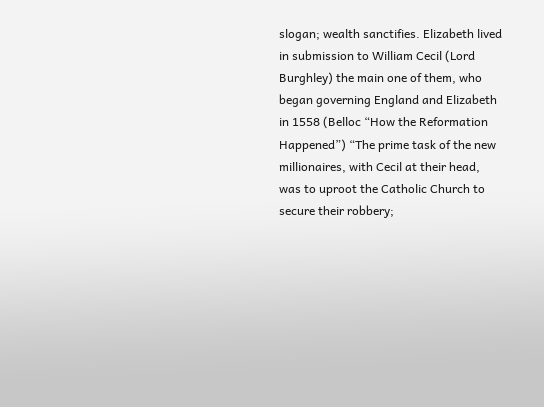slogan; wealth sanctifies. Elizabeth lived in submission to William Cecil (Lord Burghley) the main one of them, who began governing England and Elizabeth in 1558 (Belloc “How the Reformation Happened”) “The prime task of the new millionaires, with Cecil at their head, was to uproot the Catholic Church to secure their robbery;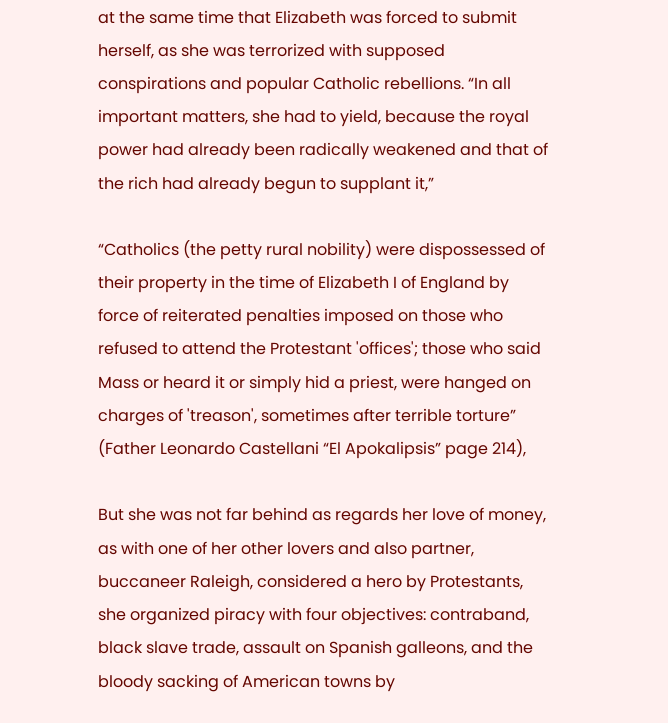at the same time that Elizabeth was forced to submit herself, as she was terrorized with supposed conspirations and popular Catholic rebellions. “In all important matters, she had to yield, because the royal power had already been radically weakened and that of the rich had already begun to supplant it,”

“Catholics (the petty rural nobility) were dispossessed of their property in the time of Elizabeth I of England by force of reiterated penalties imposed on those who refused to attend the Protestant 'offices'; those who said Mass or heard it or simply hid a priest, were hanged on charges of 'treason', sometimes after terrible torture” (Father Leonardo Castellani “El Apokalipsis” page 214),

But she was not far behind as regards her love of money, as with one of her other lovers and also partner, buccaneer Raleigh, considered a hero by Protestants, she organized piracy with four objectives: contraband, black slave trade, assault on Spanish galleons, and the bloody sacking of American towns by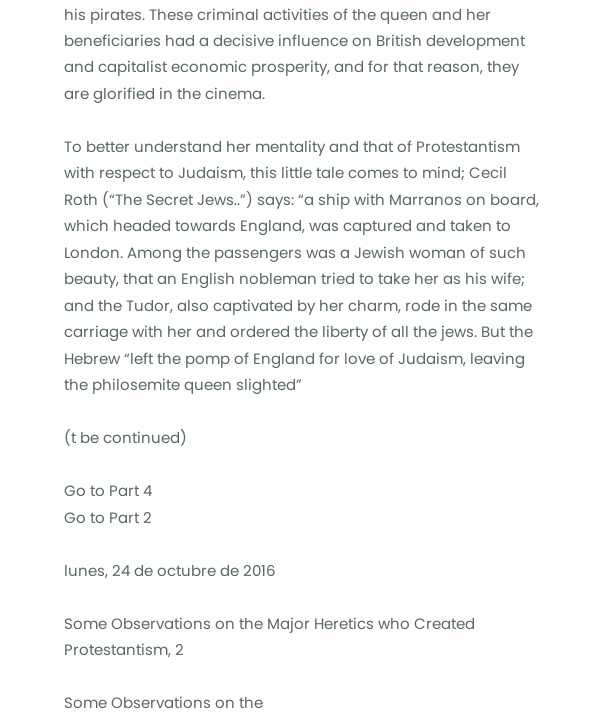his pirates. These criminal activities of the queen and her beneficiaries had a decisive influence on British development and capitalist economic prosperity, and for that reason, they are glorified in the cinema.

To better understand her mentality and that of Protestantism with respect to Judaism, this little tale comes to mind; Cecil Roth (“The Secret Jews..”) says: “a ship with Marranos on board, which headed towards England, was captured and taken to London. Among the passengers was a Jewish woman of such beauty, that an English nobleman tried to take her as his wife; and the Tudor, also captivated by her charm, rode in the same carriage with her and ordered the liberty of all the jews. But the Hebrew “left the pomp of England for love of Judaism, leaving the philosemite queen slighted”

(t be continued)

Go to Part 4
Go to Part 2

lunes, 24 de octubre de 2016

Some Observations on the Major Heretics who Created Protestantism, 2

Some Observations on the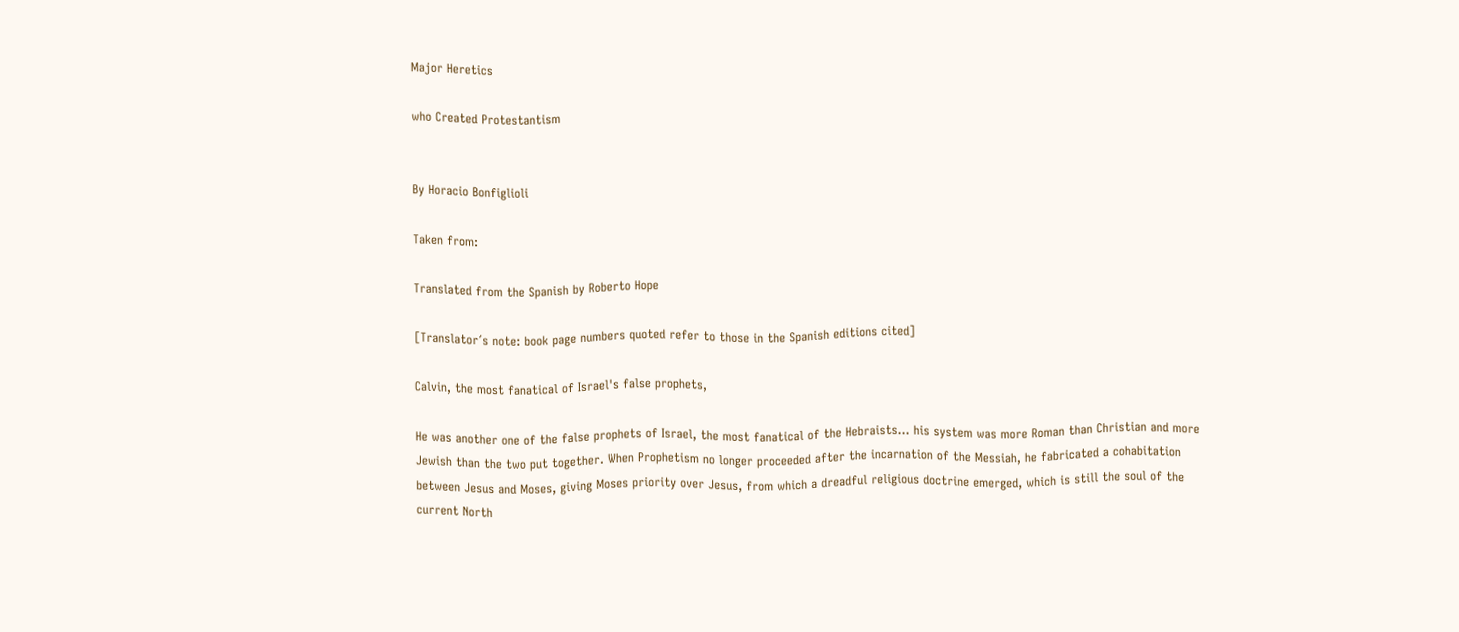Major Heretics

who Created Protestantism


By Horacio Bonfiglioli

Taken from:

Translated from the Spanish by Roberto Hope

[Translator´s note: book page numbers quoted refer to those in the Spanish editions cited]

Calvin, the most fanatical of Israel's false prophets,

He was another one of the false prophets of Israel, the most fanatical of the Hebraists... his system was more Roman than Christian and more Jewish than the two put together. When Prophetism no longer proceeded after the incarnation of the Messiah, he fabricated a cohabitation between Jesus and Moses, giving Moses priority over Jesus, from which a dreadful religious doctrine emerged, which is still the soul of the current North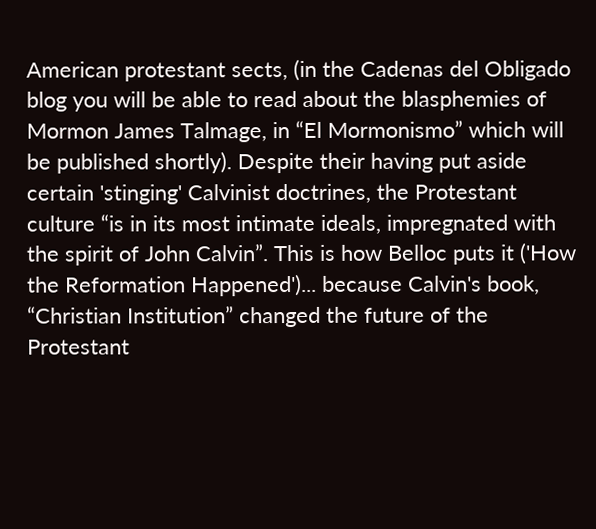American protestant sects, (in the Cadenas del Obligado blog you will be able to read about the blasphemies of Mormon James Talmage, in “El Mormonismo” which will be published shortly). Despite their having put aside certain 'stinging' Calvinist doctrines, the Protestant culture “is in its most intimate ideals, impregnated with the spirit of John Calvin”. This is how Belloc puts it ('How the Reformation Happened')... because Calvin's book, “Christian Institution” changed the future of the Protestant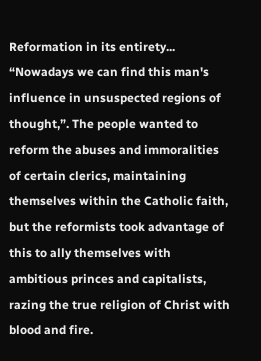Reformation in its entirety... “Nowadays we can find this man's influence in unsuspected regions of thought,”. The people wanted to reform the abuses and immoralities of certain clerics, maintaining themselves within the Catholic faith, but the reformists took advantage of this to ally themselves with ambitious princes and capitalists, razing the true religion of Christ with blood and fire.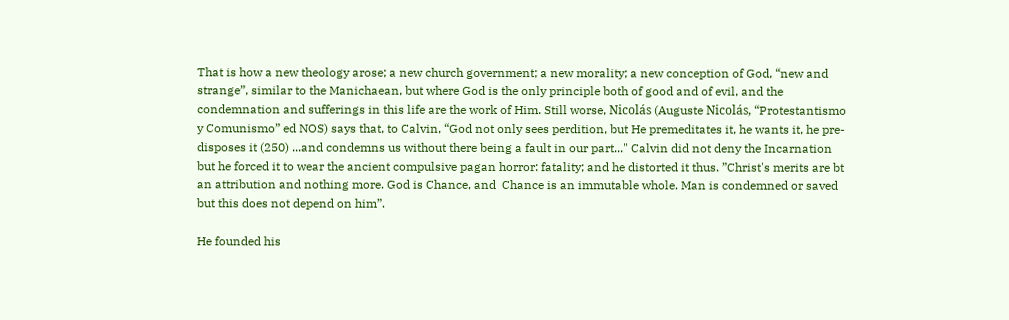That is how a new theology arose; a new church government; a new morality; a new conception of God, “new and strange”, similar to the Manichaean, but where God is the only principle both of good and of evil, and the condemnation and sufferings in this life are the work of Him. Still worse, Nicolás (Auguste Nicolás, “Protestantismo y Comunismo” ed NOS) says that, to Calvin, “God not only sees perdition, but He premeditates it, he wants it, he pre-disposes it (250) ...and condemns us without there being a fault in our part..." Calvin did not deny the Incarnation but he forced it to wear the ancient compulsive pagan horror: fatality; and he distorted it thus. ”Christ's merits are bt an attribution and nothing more. God is Chance, and  Chance is an immutable whole. Man is condemned or saved but this does not depend on him”.

He founded his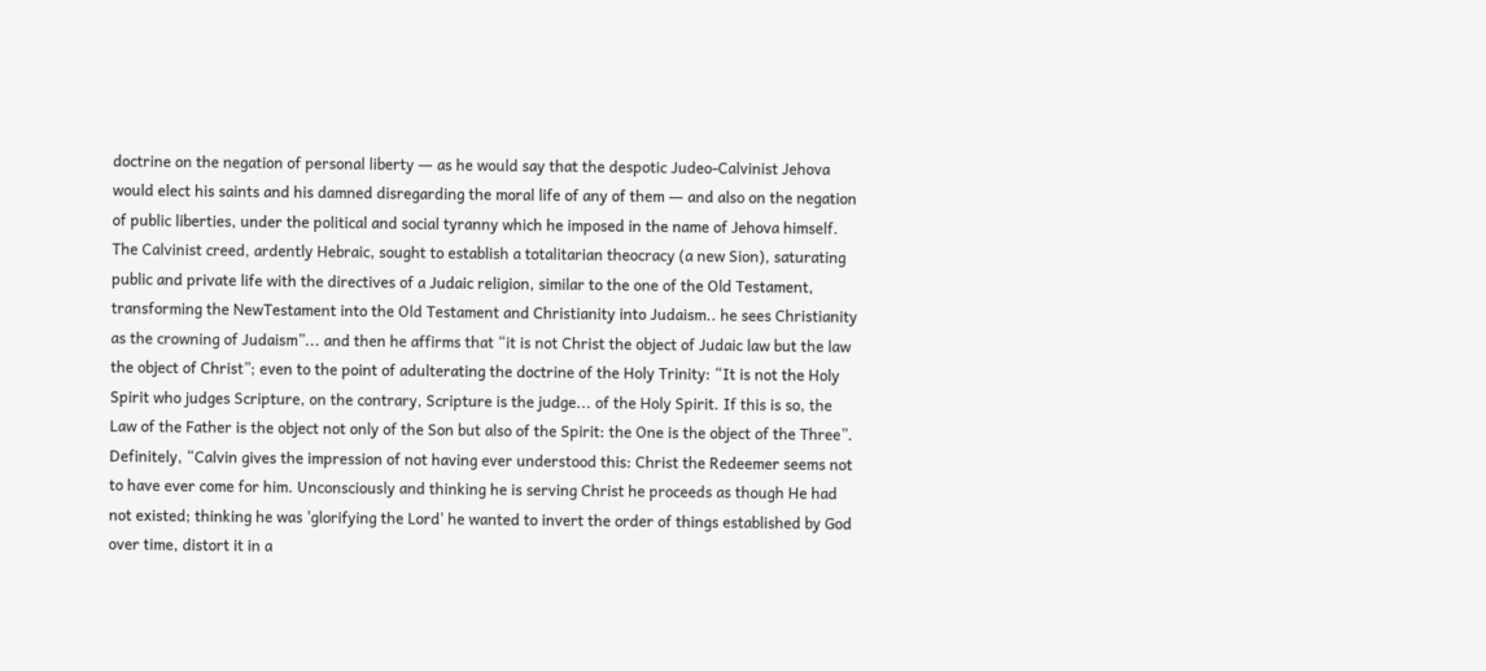doctrine on the negation of personal liberty ― as he would say that the despotic Judeo-Calvinist Jehova would elect his saints and his damned disregarding the moral life of any of them ― and also on the negation of public liberties, under the political and social tyranny which he imposed in the name of Jehova himself. The Calvinist creed, ardently Hebraic, sought to establish a totalitarian theocracy (a new Sion), saturating public and private life with the directives of a Judaic religion, similar to the one of the Old Testament, transforming the NewTestament into the Old Testament and Christianity into Judaism.. he sees Christianity as the crowning of Judaism”... and then he affirms that “it is not Christ the object of Judaic law but the law the object of Christ”; even to the point of adulterating the doctrine of the Holy Trinity: “It is not the Holy Spirit who judges Scripture, on the contrary, Scripture is the judge... of the Holy Spirit. If this is so, the Law of the Father is the object not only of the Son but also of the Spirit: the One is the object of the Three”. Definitely, “Calvin gives the impression of not having ever understood this: Christ the Redeemer seems not to have ever come for him. Unconsciously and thinking he is serving Christ he proceeds as though He had not existed; thinking he was 'glorifying the Lord' he wanted to invert the order of things established by God over time, distort it in a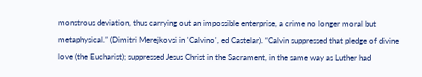monstrous deviation, thus carrying out an impossible enterprise, a crime no longer moral but metaphysical.” (Dimitri Merejkovsi in 'Calvino', ed Castelar). “Calvin suppressed that pledge of divine love (the Eucharist); suppressed Jesus Christ in the Sacrament, in the same way as Luther had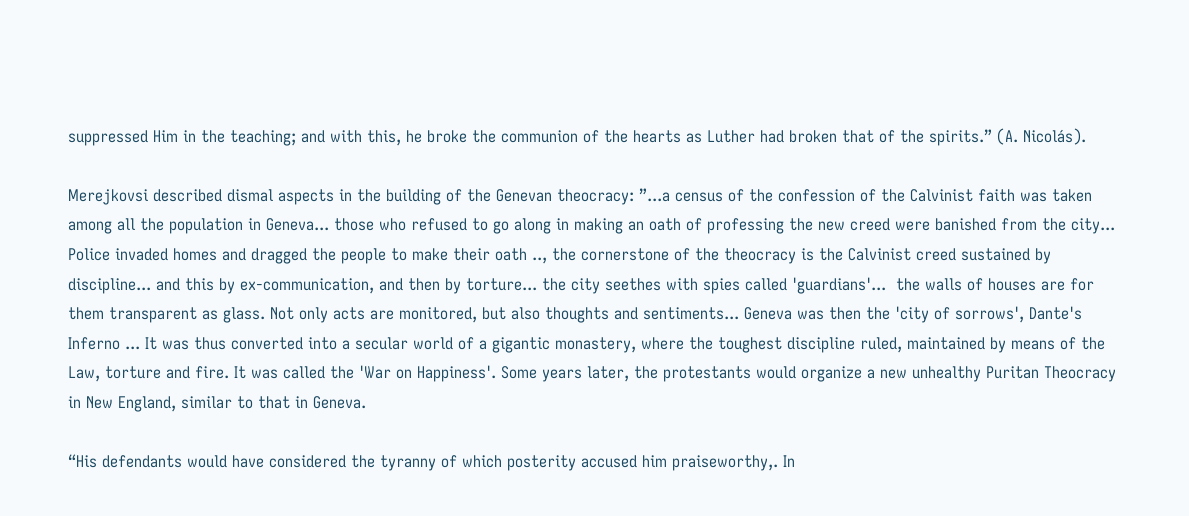suppressed Him in the teaching; and with this, he broke the communion of the hearts as Luther had broken that of the spirits.” (A. Nicolás).

Merejkovsi described dismal aspects in the building of the Genevan theocracy: ”...a census of the confession of the Calvinist faith was taken among all the population in Geneva... those who refused to go along in making an oath of professing the new creed were banished from the city... Police invaded homes and dragged the people to make their oath .., the cornerstone of the theocracy is the Calvinist creed sustained by discipline... and this by ex-communication, and then by torture... the city seethes with spies called 'guardians'...  the walls of houses are for them transparent as glass. Not only acts are monitored, but also thoughts and sentiments... Geneva was then the 'city of sorrows', Dante's Inferno ... It was thus converted into a secular world of a gigantic monastery, where the toughest discipline ruled, maintained by means of the Law, torture and fire. It was called the 'War on Happiness'. Some years later, the protestants would organize a new unhealthy Puritan Theocracy in New England, similar to that in Geneva.

“His defendants would have considered the tyranny of which posterity accused him praiseworthy,. In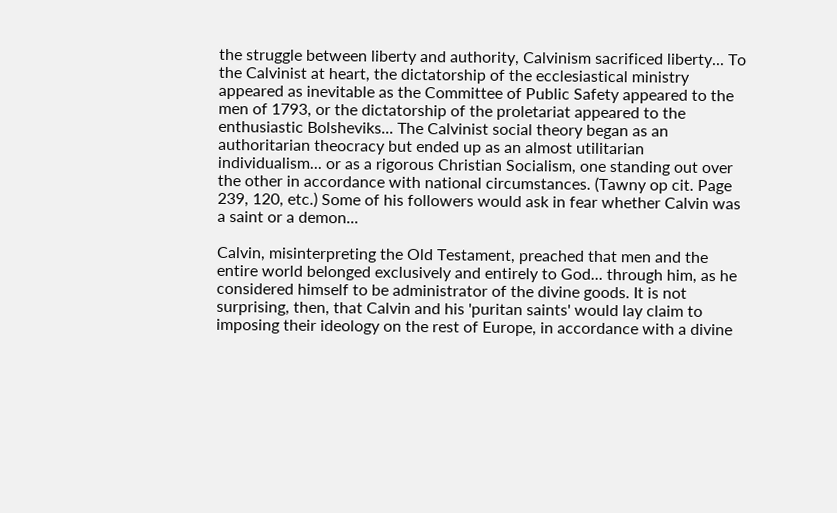the struggle between liberty and authority, Calvinism sacrificed liberty... To the Calvinist at heart, the dictatorship of the ecclesiastical ministry appeared as inevitable as the Committee of Public Safety appeared to the men of 1793, or the dictatorship of the proletariat appeared to the enthusiastic Bolsheviks... The Calvinist social theory began as an authoritarian theocracy but ended up as an almost utilitarian individualism... or as a rigorous Christian Socialism, one standing out over the other in accordance with national circumstances. (Tawny op cit. Page 239, 120, etc.) Some of his followers would ask in fear whether Calvin was a saint or a demon...

Calvin, misinterpreting the Old Testament, preached that men and the entire world belonged exclusively and entirely to God... through him, as he considered himself to be administrator of the divine goods. It is not surprising, then, that Calvin and his 'puritan saints' would lay claim to imposing their ideology on the rest of Europe, in accordance with a divine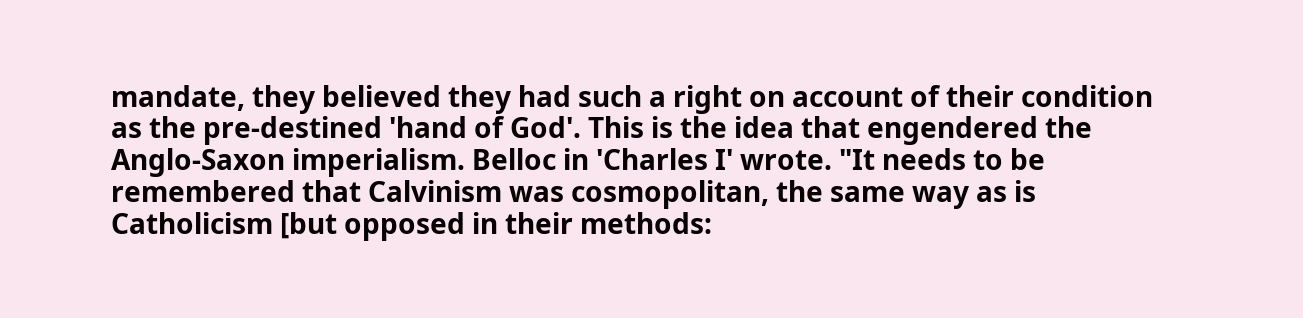mandate, they believed they had such a right on account of their condition as the pre-destined 'hand of God'. This is the idea that engendered the Anglo-Saxon imperialism. Belloc in 'Charles I' wrote. "It needs to be remembered that Calvinism was cosmopolitan, the same way as is Catholicism [but opposed in their methods: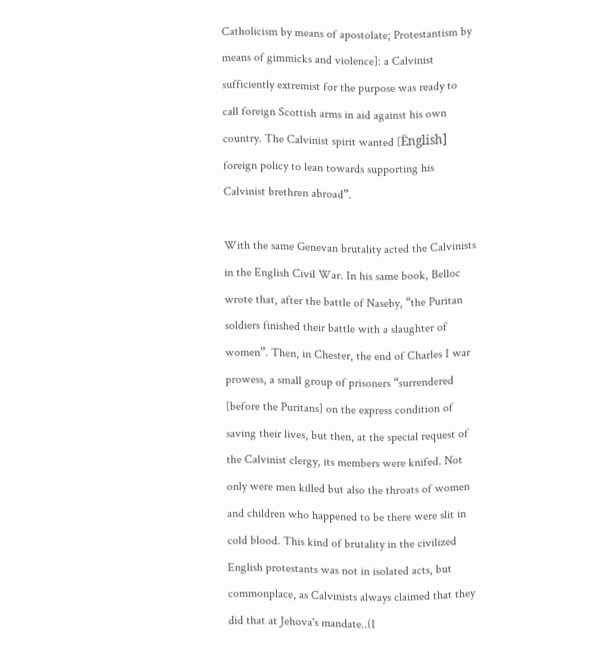Catholicism by means of apostolate; Protestantism by means of gimmicks and violence]: a Calvinist sufficiently extremist for the purpose was ready to call foreign Scottish arms in aid against his own country. The Calvinist spirit wanted [Ënglish] foreign policy to lean towards supporting his Calvinist brethren abroad”.

With the same Genevan brutality acted the Calvinists in the English Civil War. In his same book, Belloc wrote that, after the battle of Naseby, “the Puritan soldiers finished their battle with a slaughter of women”. Then, in Chester, the end of Charles I war prowess, a small group of prisoners “surrendered [before the Puritans] on the express condition of saving their lives, but then, at the special request of the Calvinist clergy, its members were knifed. Not only were men killed but also the throats of women and children who happened to be there were slit in cold blood. This kind of brutality in the civilized English protestants was not in isolated acts, but commonplace, as Calvinists always claimed that they did that at Jehova's mandate..(I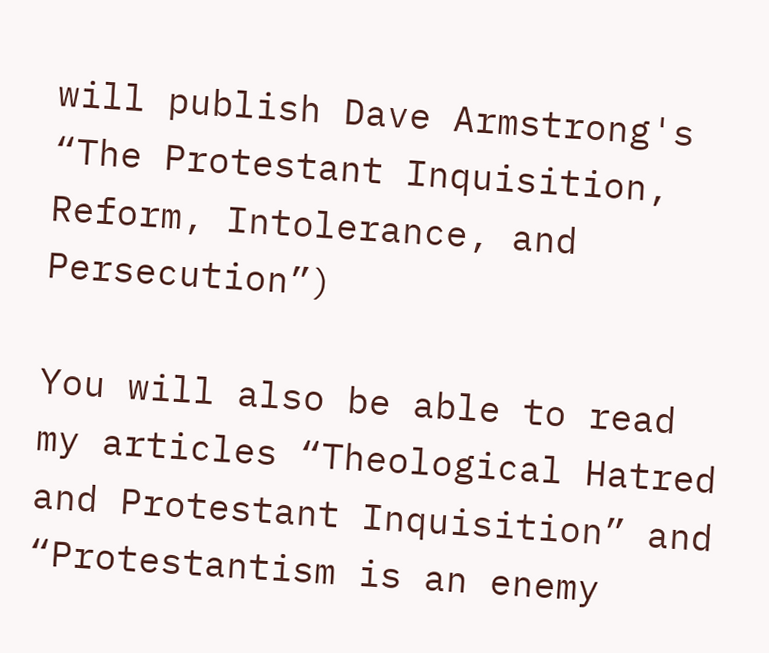will publish Dave Armstrong's “The Protestant Inquisition, Reform, Intolerance, and Persecution”)

You will also be able to read my articles “Theological Hatred and Protestant Inquisition” and “Protestantism is an enemy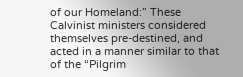of our Homeland:” These Calvinist ministers considered themselves pre-destined, and acted in a manner similar to that of the “Pilgrim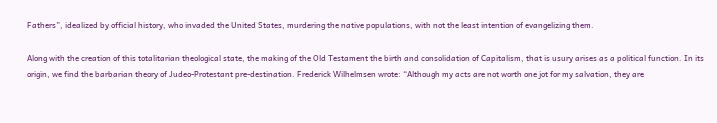Fathers”, idealized by official history, who invaded the United States, murdering the native populations, with not the least intention of evangelizing them.

Along with the creation of this totalitarian theological state, the making of the Old Testament the birth and consolidation of Capitalism, that is usury arises as a political function. In its origin, we find the barbarian theory of Judeo-Protestant pre-destination. Frederick Wilhelmsen wrote: “Although my acts are not worth one jot for my salvation, they are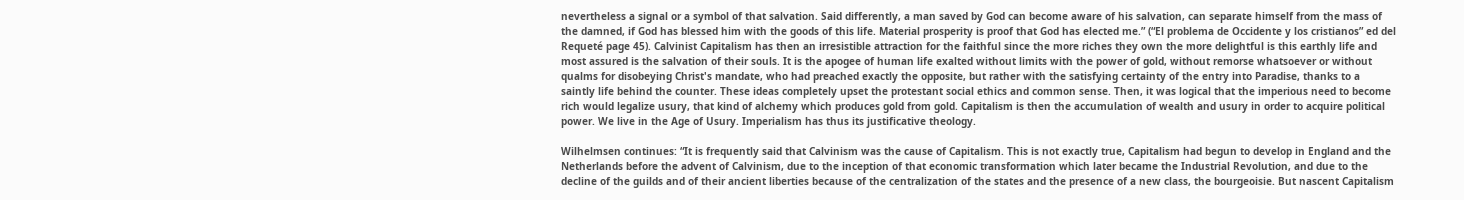nevertheless a signal or a symbol of that salvation. Said differently, a man saved by God can become aware of his salvation, can separate himself from the mass of the damned, if God has blessed him with the goods of this life. Material prosperity is proof that God has elected me.” (“El problema de Occidente y los cristianos” ed del Requeté page 45). Calvinist Capitalism has then an irresistible attraction for the faithful since the more riches they own the more delightful is this earthly life and most assured is the salvation of their souls. It is the apogee of human life exalted without limits with the power of gold, without remorse whatsoever or without qualms for disobeying Christ's mandate, who had preached exactly the opposite, but rather with the satisfying certainty of the entry into Paradise, thanks to a saintly life behind the counter. These ideas completely upset the protestant social ethics and common sense. Then, it was logical that the imperious need to become rich would legalize usury, that kind of alchemy which produces gold from gold. Capitalism is then the accumulation of wealth and usury in order to acquire political power. We live in the Age of Usury. Imperialism has thus its justificative theology.

Wilhelmsen continues: “It is frequently said that Calvinism was the cause of Capitalism. This is not exactly true, Capitalism had begun to develop in England and the Netherlands before the advent of Calvinism, due to the inception of that economic transformation which later became the Industrial Revolution, and due to the decline of the guilds and of their ancient liberties because of the centralization of the states and the presence of a new class, the bourgeoisie. But nascent Capitalism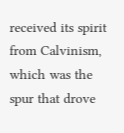received its spirit from Calvinism, which was the spur that drove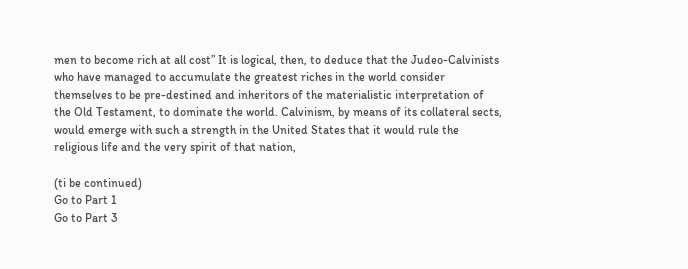men to become rich at all cost” It is logical, then, to deduce that the Judeo-Calvinists who have managed to accumulate the greatest riches in the world consider themselves to be pre-destined and inheritors of the materialistic interpretation of the Old Testament, to dominate the world. Calvinism, by means of its collateral sects, would emerge with such a strength in the United States that it would rule the religious life and the very spirit of that nation,

(ti be continued)
Go to Part 1
Go to Part 3